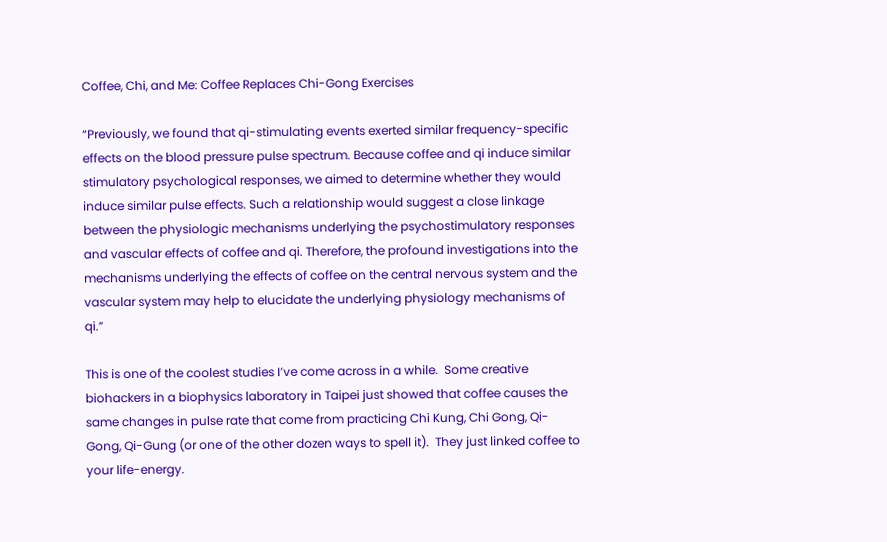Coffee, Chi, and Me: Coffee Replaces Chi-Gong Exercises

“Previously, we found that qi-stimulating events exerted similar frequency-specific effects on the blood pressure pulse spectrum. Because coffee and qi induce similar stimulatory psychological responses, we aimed to determine whether they would induce similar pulse effects. Such a relationship would suggest a close linkage between the physiologic mechanisms underlying the psychostimulatory responses and vascular effects of coffee and qi. Therefore, the profound investigations into the mechanisms underlying the effects of coffee on the central nervous system and the vascular system may help to elucidate the underlying physiology mechanisms of qi.”

This is one of the coolest studies I’ve come across in a while.  Some creative biohackers in a biophysics laboratory in Taipei just showed that coffee causes the same changes in pulse rate that come from practicing Chi Kung, Chi Gong, Qi-Gong, Qi-Gung (or one of the other dozen ways to spell it).  They just linked coffee to your life-energy.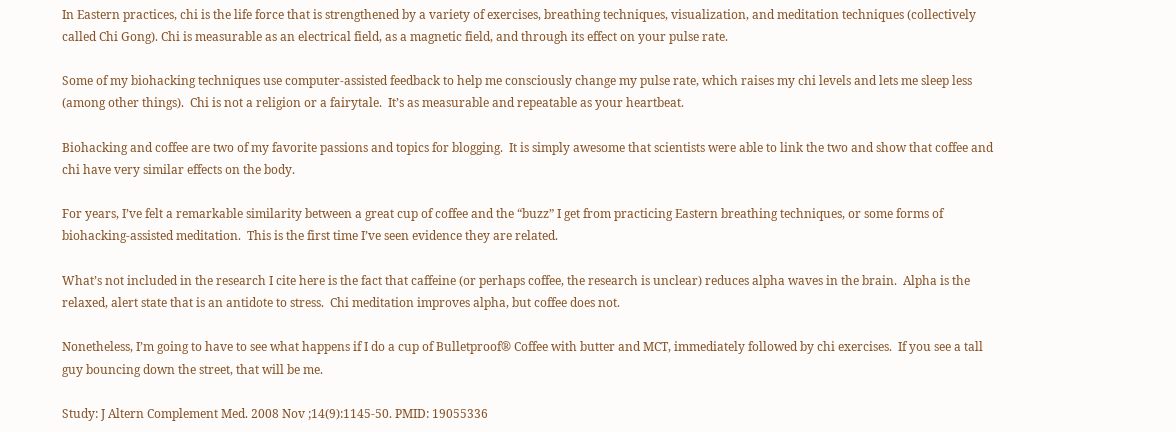In Eastern practices, chi is the life force that is strengthened by a variety of exercises, breathing techniques, visualization, and meditation techniques (collectively called Chi Gong). Chi is measurable as an electrical field, as a magnetic field, and through its effect on your pulse rate.

Some of my biohacking techniques use computer-assisted feedback to help me consciously change my pulse rate, which raises my chi levels and lets me sleep less (among other things).  Chi is not a religion or a fairytale.  It’s as measurable and repeatable as your heartbeat.

Biohacking and coffee are two of my favorite passions and topics for blogging.  It is simply awesome that scientists were able to link the two and show that coffee and chi have very similar effects on the body.

For years, I’ve felt a remarkable similarity between a great cup of coffee and the “buzz” I get from practicing Eastern breathing techniques, or some forms of biohacking-assisted meditation.  This is the first time I’ve seen evidence they are related.

What’s not included in the research I cite here is the fact that caffeine (or perhaps coffee, the research is unclear) reduces alpha waves in the brain.  Alpha is the relaxed, alert state that is an antidote to stress.  Chi meditation improves alpha, but coffee does not.

Nonetheless, I’m going to have to see what happens if I do a cup of Bulletproof® Coffee with butter and MCT, immediately followed by chi exercises.  If you see a tall guy bouncing down the street, that will be me.

Study: J Altern Complement Med. 2008 Nov ;14(9):1145-50. PMID: 19055336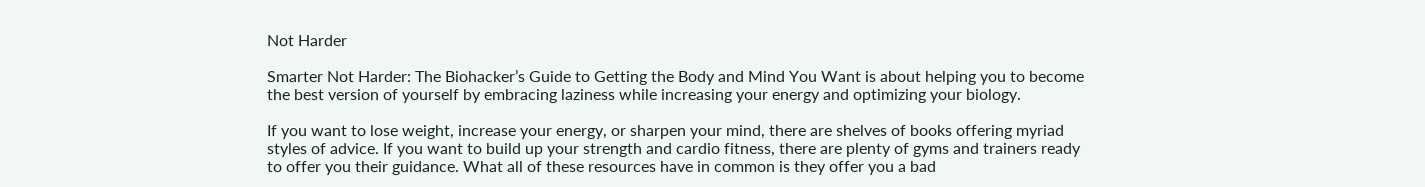Not Harder

Smarter Not Harder: The Biohacker’s Guide to Getting the Body and Mind You Want is about helping you to become the best version of yourself by embracing laziness while increasing your energy and optimizing your biology.

If you want to lose weight, increase your energy, or sharpen your mind, there are shelves of books offering myriad styles of advice. If you want to build up your strength and cardio fitness, there are plenty of gyms and trainers ready to offer you their guidance. What all of these resources have in common is they offer you a bad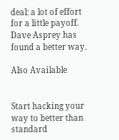deal: a lot of effort for a little payoff. Dave Asprey has found a better way.

Also Available


Start hacking your way to better than standard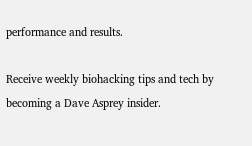performance and results.

Receive weekly biohacking tips and tech by becoming a Dave Asprey insider.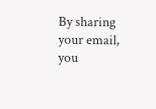By sharing your email, you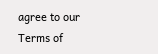agree to our Terms of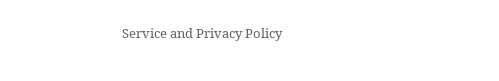Service and Privacy Policy